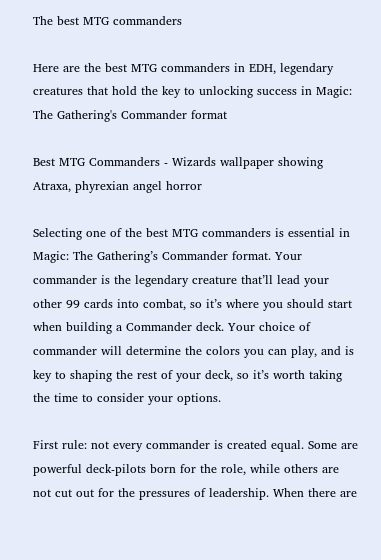The best MTG commanders

Here are the best MTG commanders in EDH, legendary creatures that hold the key to unlocking success in Magic: The Gathering's Commander format

Best MTG Commanders - Wizards wallpaper showing Atraxa, phyrexian angel horror

Selecting one of the best MTG commanders is essential in Magic: The Gathering’s Commander format. Your commander is the legendary creature that’ll lead your other 99 cards into combat, so it’s where you should start when building a Commander deck. Your choice of commander will determine the colors you can play, and is key to shaping the rest of your deck, so it’s worth taking the time to consider your options.

First rule: not every commander is created equal. Some are powerful deck-pilots born for the role, while others are not cut out for the pressures of leadership. When there are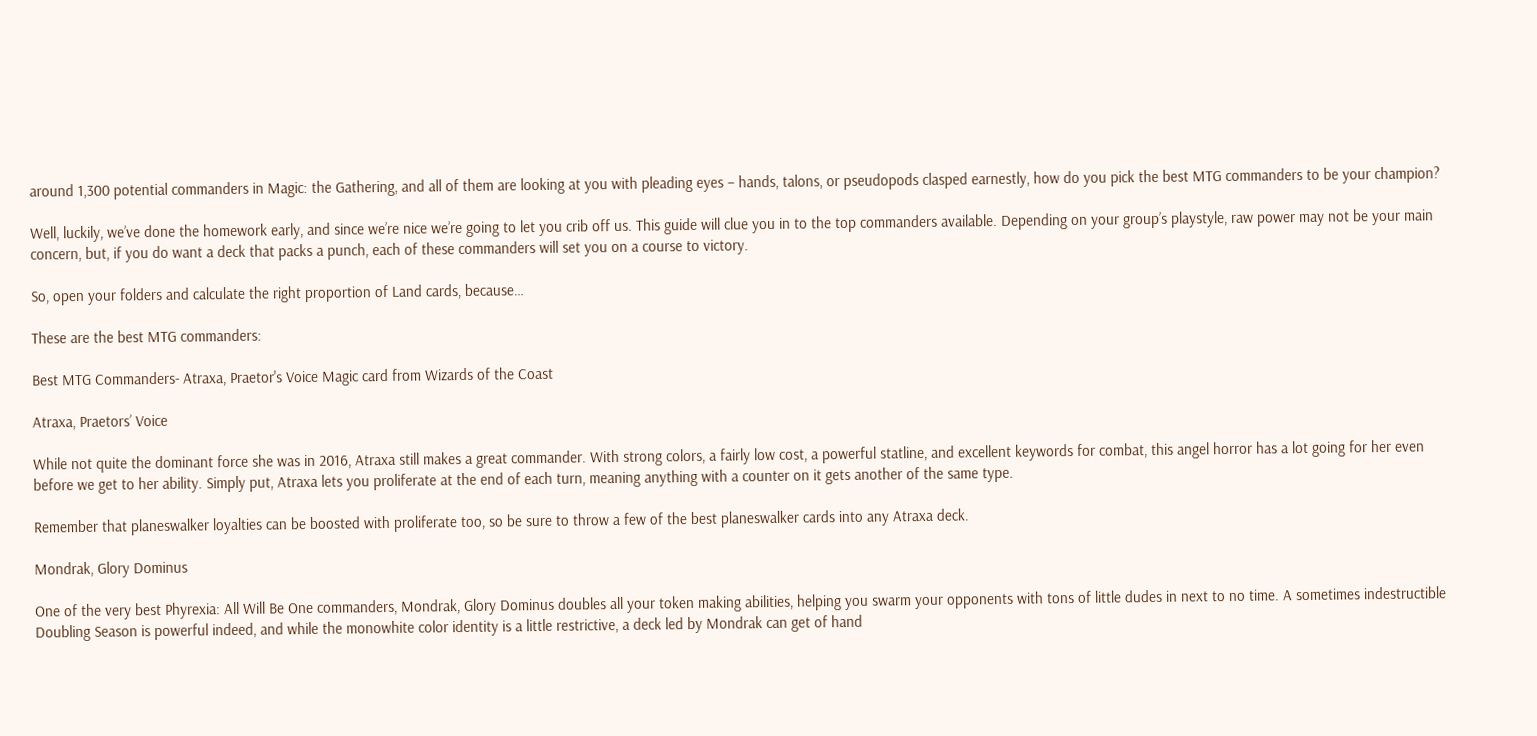around 1,300 potential commanders in Magic: the Gathering, and all of them are looking at you with pleading eyes – hands, talons, or pseudopods clasped earnestly, how do you pick the best MTG commanders to be your champion?

Well, luckily, we’ve done the homework early, and since we’re nice we’re going to let you crib off us. This guide will clue you in to the top commanders available. Depending on your group’s playstyle, raw power may not be your main concern, but, if you do want a deck that packs a punch, each of these commanders will set you on a course to victory.

So, open your folders and calculate the right proportion of Land cards, because…

These are the best MTG commanders:

Best MTG Commanders- Atraxa, Praetor's Voice Magic card from Wizards of the Coast

Atraxa, Praetors’ Voice

While not quite the dominant force she was in 2016, Atraxa still makes a great commander. With strong colors, a fairly low cost, a powerful statline, and excellent keywords for combat, this angel horror has a lot going for her even before we get to her ability. Simply put, Atraxa lets you proliferate at the end of each turn, meaning anything with a counter on it gets another of the same type.

Remember that planeswalker loyalties can be boosted with proliferate too, so be sure to throw a few of the best planeswalker cards into any Atraxa deck.

Mondrak, Glory Dominus

One of the very best Phyrexia: All Will Be One commanders, Mondrak, Glory Dominus doubles all your token making abilities, helping you swarm your opponents with tons of little dudes in next to no time. A sometimes indestructible Doubling Season is powerful indeed, and while the monowhite color identity is a little restrictive, a deck led by Mondrak can get of hand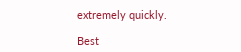extremely quickly.

Best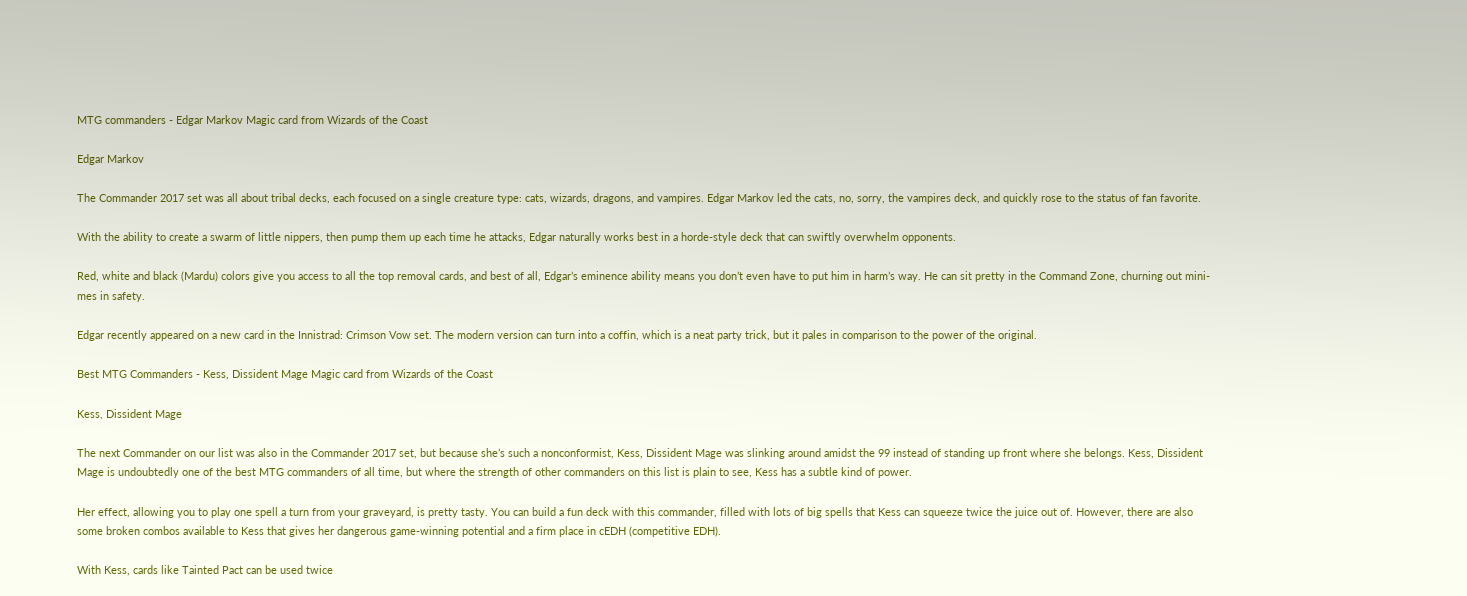MTG commanders - Edgar Markov Magic card from Wizards of the Coast

Edgar Markov

The Commander 2017 set was all about tribal decks, each focused on a single creature type: cats, wizards, dragons, and vampires. Edgar Markov led the cats, no, sorry, the vampires deck, and quickly rose to the status of fan favorite.

With the ability to create a swarm of little nippers, then pump them up each time he attacks, Edgar naturally works best in a horde-style deck that can swiftly overwhelm opponents.

Red, white and black (Mardu) colors give you access to all the top removal cards, and best of all, Edgar’s eminence ability means you don’t even have to put him in harm’s way. He can sit pretty in the Command Zone, churning out mini-mes in safety.

Edgar recently appeared on a new card in the Innistrad: Crimson Vow set. The modern version can turn into a coffin, which is a neat party trick, but it pales in comparison to the power of the original.

Best MTG Commanders - Kess, Dissident Mage Magic card from Wizards of the Coast

Kess, Dissident Mage

The next Commander on our list was also in the Commander 2017 set, but because she’s such a nonconformist, Kess, Dissident Mage was slinking around amidst the 99 instead of standing up front where she belongs. Kess, Dissident Mage is undoubtedly one of the best MTG commanders of all time, but where the strength of other commanders on this list is plain to see, Kess has a subtle kind of power.

Her effect, allowing you to play one spell a turn from your graveyard, is pretty tasty. You can build a fun deck with this commander, filled with lots of big spells that Kess can squeeze twice the juice out of. However, there are also some broken combos available to Kess that gives her dangerous game-winning potential and a firm place in cEDH (competitive EDH).

With Kess, cards like Tainted Pact can be used twice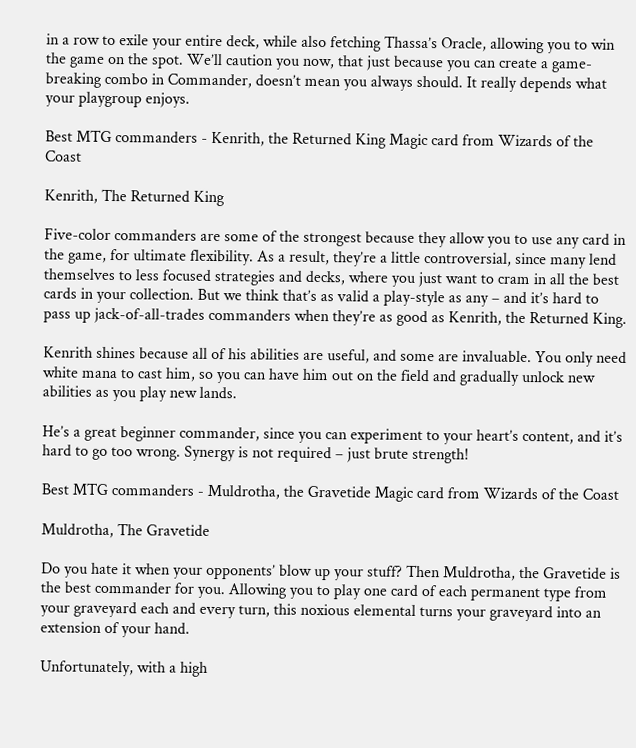in a row to exile your entire deck, while also fetching Thassa’s Oracle, allowing you to win the game on the spot. We’ll caution you now, that just because you can create a game-breaking combo in Commander, doesn’t mean you always should. It really depends what your playgroup enjoys.

Best MTG commanders - Kenrith, the Returned King Magic card from Wizards of the Coast

Kenrith, The Returned King

Five-color commanders are some of the strongest because they allow you to use any card in the game, for ultimate flexibility. As a result, they’re a little controversial, since many lend themselves to less focused strategies and decks, where you just want to cram in all the best cards in your collection. But we think that’s as valid a play-style as any – and it’s hard to pass up jack-of-all-trades commanders when they’re as good as Kenrith, the Returned King.

Kenrith shines because all of his abilities are useful, and some are invaluable. You only need white mana to cast him, so you can have him out on the field and gradually unlock new abilities as you play new lands.

He’s a great beginner commander, since you can experiment to your heart’s content, and it’s hard to go too wrong. Synergy is not required – just brute strength!

Best MTG commanders - Muldrotha, the Gravetide Magic card from Wizards of the Coast

Muldrotha, The Gravetide

Do you hate it when your opponents’ blow up your stuff? Then Muldrotha, the Gravetide is the best commander for you. Allowing you to play one card of each permanent type from your graveyard each and every turn, this noxious elemental turns your graveyard into an extension of your hand.

Unfortunately, with a high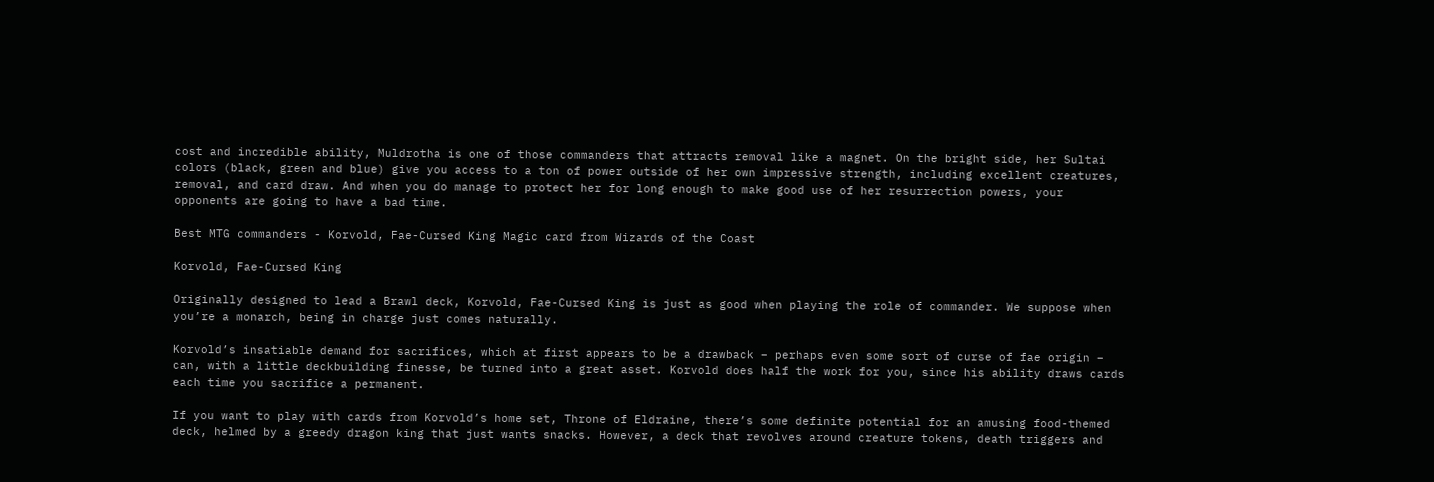cost and incredible ability, Muldrotha is one of those commanders that attracts removal like a magnet. On the bright side, her Sultai colors (black, green and blue) give you access to a ton of power outside of her own impressive strength, including excellent creatures, removal, and card draw. And when you do manage to protect her for long enough to make good use of her resurrection powers, your opponents are going to have a bad time.

Best MTG commanders - Korvold, Fae-Cursed King Magic card from Wizards of the Coast

Korvold, Fae-Cursed King

Originally designed to lead a Brawl deck, Korvold, Fae-Cursed King is just as good when playing the role of commander. We suppose when you’re a monarch, being in charge just comes naturally.

Korvold’s insatiable demand for sacrifices, which at first appears to be a drawback – perhaps even some sort of curse of fae origin – can, with a little deckbuilding finesse, be turned into a great asset. Korvold does half the work for you, since his ability draws cards each time you sacrifice a permanent.

If you want to play with cards from Korvold’s home set, Throne of Eldraine, there’s some definite potential for an amusing food-themed deck, helmed by a greedy dragon king that just wants snacks. However, a deck that revolves around creature tokens, death triggers and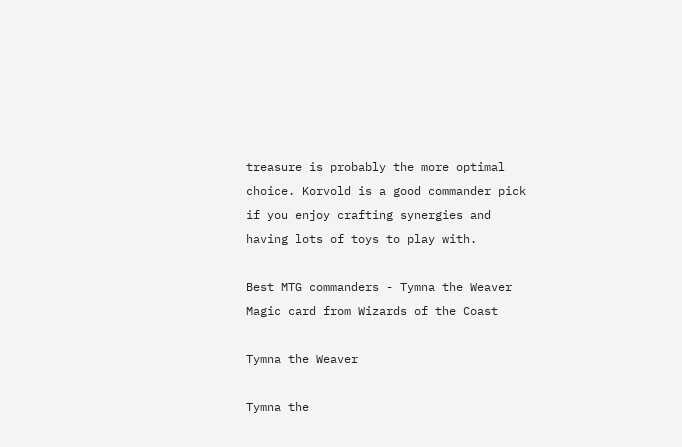treasure is probably the more optimal choice. Korvold is a good commander pick if you enjoy crafting synergies and having lots of toys to play with.

Best MTG commanders - Tymna the Weaver Magic card from Wizards of the Coast

Tymna the Weaver

Tymna the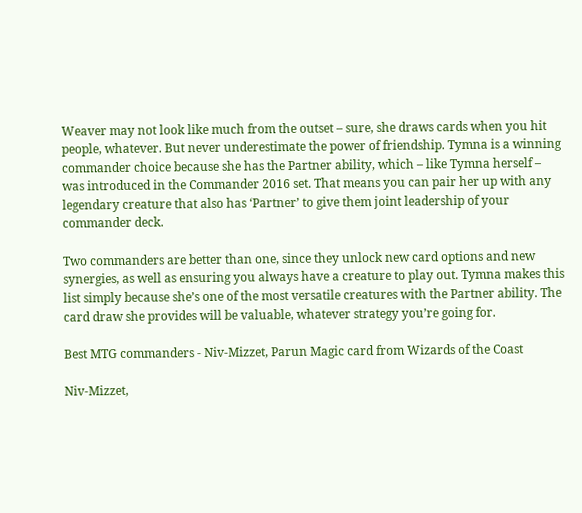Weaver may not look like much from the outset – sure, she draws cards when you hit people, whatever. But never underestimate the power of friendship. Tymna is a winning commander choice because she has the Partner ability, which – like Tymna herself – was introduced in the Commander 2016 set. That means you can pair her up with any legendary creature that also has ‘Partner’ to give them joint leadership of your commander deck.

Two commanders are better than one, since they unlock new card options and new synergies, as well as ensuring you always have a creature to play out. Tymna makes this list simply because she’s one of the most versatile creatures with the Partner ability. The card draw she provides will be valuable, whatever strategy you’re going for.

Best MTG commanders - Niv-Mizzet, Parun Magic card from Wizards of the Coast

Niv-Mizzet,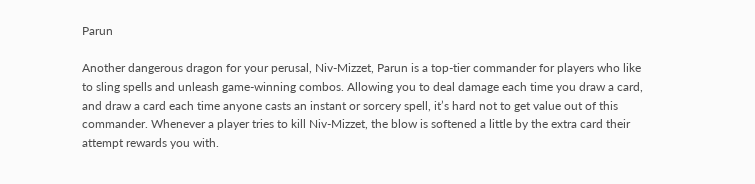Parun

Another dangerous dragon for your perusal, Niv-Mizzet, Parun is a top-tier commander for players who like to sling spells and unleash game-winning combos. Allowing you to deal damage each time you draw a card, and draw a card each time anyone casts an instant or sorcery spell, it’s hard not to get value out of this commander. Whenever a player tries to kill Niv-Mizzet, the blow is softened a little by the extra card their attempt rewards you with.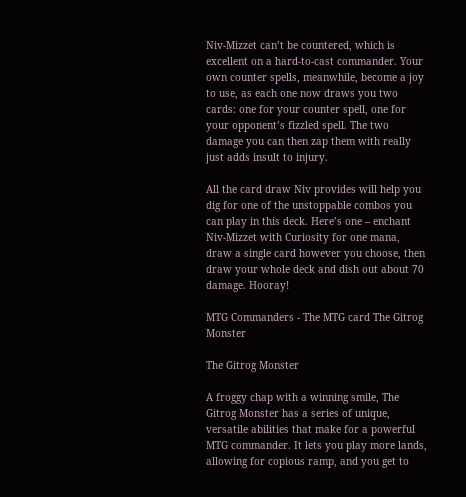Niv-Mizzet can’t be countered, which is excellent on a hard-to-cast commander. Your own counter spells, meanwhile, become a joy to use, as each one now draws you two cards: one for your counter spell, one for your opponent’s fizzled spell. The two damage you can then zap them with really just adds insult to injury.

All the card draw Niv provides will help you dig for one of the unstoppable combos you can play in this deck. Here’s one – enchant Niv-Mizzet with Curiosity for one mana, draw a single card however you choose, then draw your whole deck and dish out about 70 damage. Hooray!

MTG Commanders - The MTG card The Gitrog Monster

The Gitrog Monster

A froggy chap with a winning smile, The Gitrog Monster has a series of unique, versatile abilities that make for a powerful MTG commander. It lets you play more lands, allowing for copious ramp, and you get to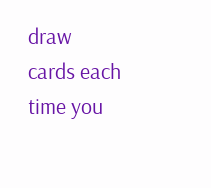draw cards each time you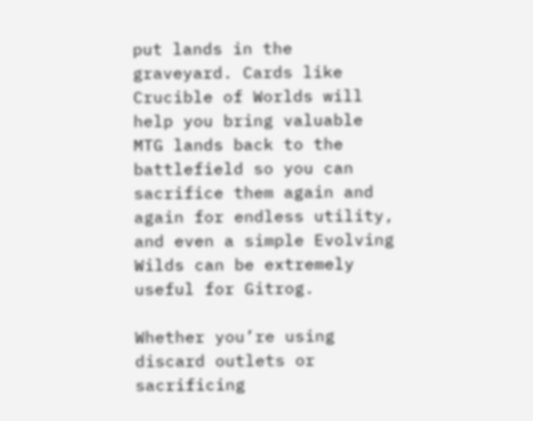put lands in the graveyard. Cards like Crucible of Worlds will help you bring valuable MTG lands back to the battlefield so you can sacrifice them again and again for endless utility, and even a simple Evolving Wilds can be extremely useful for Gitrog.

Whether you’re using discard outlets or sacrificing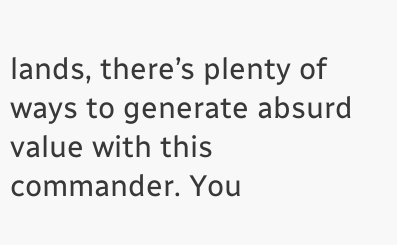lands, there’s plenty of ways to generate absurd value with this commander. You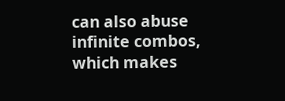can also abuse infinite combos, which makes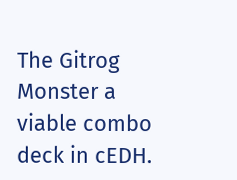The Gitrog Monster a viable combo deck in cEDH.